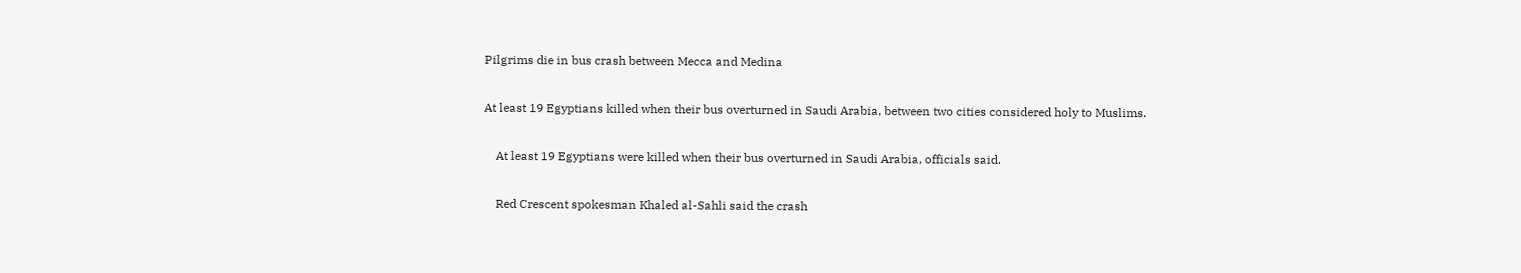Pilgrims die in bus crash between Mecca and Medina

At least 19 Egyptians killed when their bus overturned in Saudi Arabia, between two cities considered holy to Muslims.

    At least 19 Egyptians were killed when their bus overturned in Saudi Arabia, officials said.

    Red Crescent spokesman Khaled al-Sahli said the crash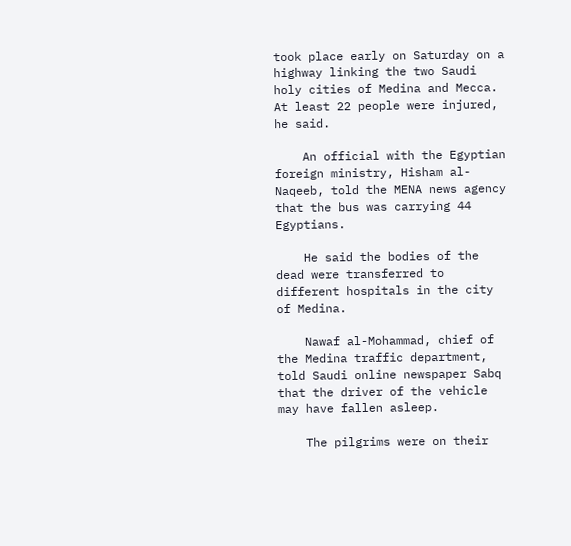took place early on Saturday on a highway linking the two Saudi holy cities of Medina and Mecca. At least 22 people were injured, he said.

    An official with the Egyptian foreign ministry, Hisham al-Naqeeb, told the MENA news agency that the bus was carrying 44 Egyptians.

    He said the bodies of the dead were transferred to different hospitals in the city of Medina.

    Nawaf al-Mohammad, chief of the Medina traffic department, told Saudi online newspaper Sabq that the driver of the vehicle may have fallen asleep.

    The pilgrims were on their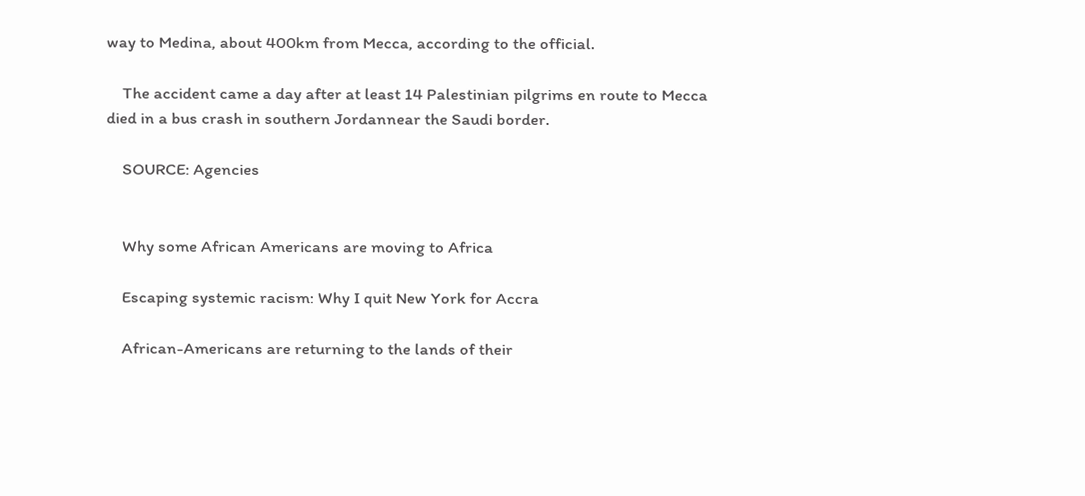way to Medina, about 400km from Mecca, according to the official.

    The accident came a day after at least 14 Palestinian pilgrims en route to Mecca died in a bus crash in southern Jordannear the Saudi border.

    SOURCE: Agencies


    Why some African Americans are moving to Africa

    Escaping systemic racism: Why I quit New York for Accra

    African-Americans are returning to the lands of their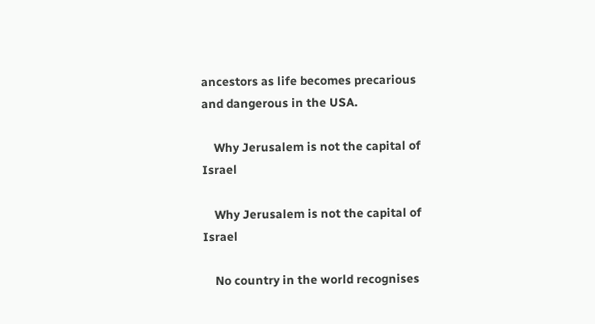ancestors as life becomes precarious and dangerous in the USA.

    Why Jerusalem is not the capital of Israel

    Why Jerusalem is not the capital of Israel

    No country in the world recognises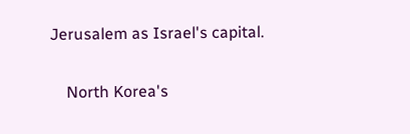Jerusalem as Israel's capital.

    North Korea's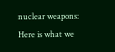nuclear weapons: Here is what we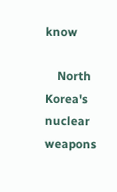know

    North Korea's nuclear weapons